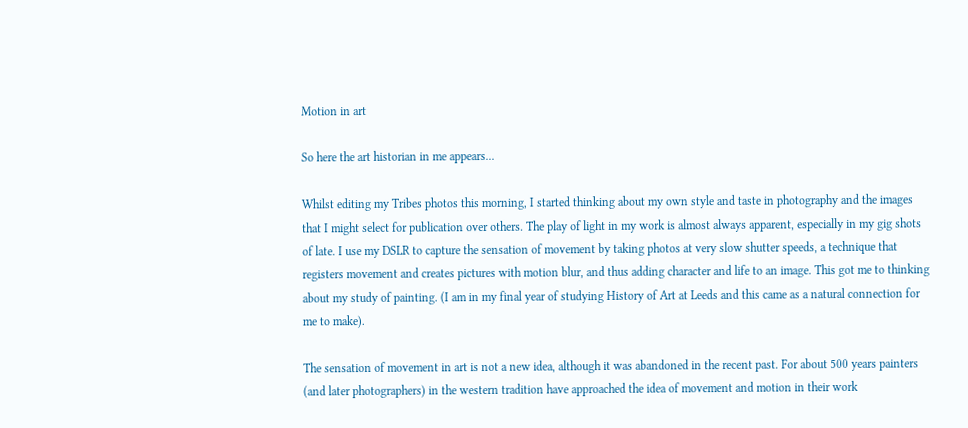Motion in art

So here the art historian in me appears...

Whilst editing my Tribes photos this morning, I started thinking about my own style and taste in photography and the images that I might select for publication over others. The play of light in my work is almost always apparent, especially in my gig shots of late. I use my DSLR to capture the sensation of movement by taking photos at very slow shutter speeds, a technique that registers movement and creates pictures with motion blur, and thus adding character and life to an image. This got me to thinking about my study of painting. (I am in my final year of studying History of Art at Leeds and this came as a natural connection for me to make).

The sensation of movement in art is not a new idea, although it was abandoned in the recent past. For about 500 years painters (and later photographers) in the western tradition have approached the idea of movement and motion in their work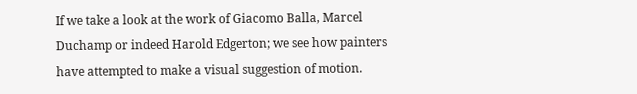If we take a look at the work of Giacomo Balla, Marcel Duchamp or indeed Harold Edgerton; we see how painters have attempted to make a visual suggestion of motion.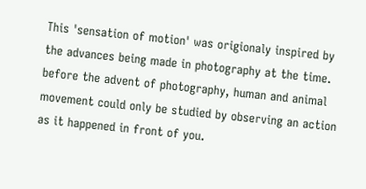This 'sensation of motion' was origionaly inspired by the advances being made in photography at the time.  before the advent of photography, human and animal movement could only be studied by observing an action as it happened in front of you.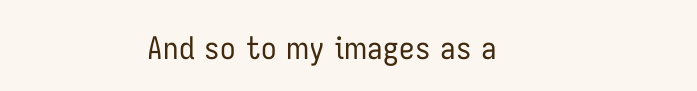And so to my images as a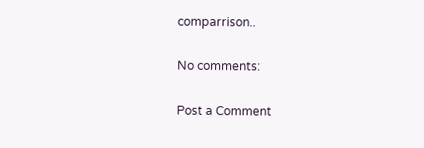comparrison..

No comments:

Post a Comment